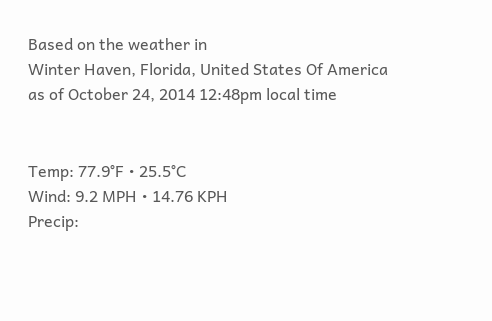Based on the weather in
Winter Haven, Florida, United States Of America
as of October 24, 2014 12:48pm local time


Temp: 77.9°F • 25.5°C
Wind: 9.2 MPH • 14.76 KPH
Precip: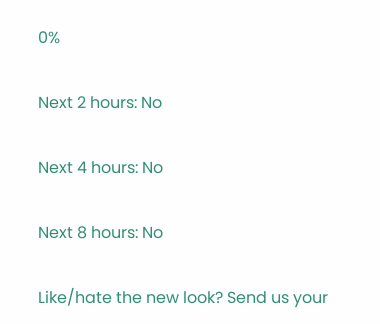0%

Next 2 hours: No

Next 4 hours: No

Next 8 hours: No

Like/hate the new look? Send us your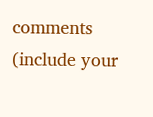comments (include your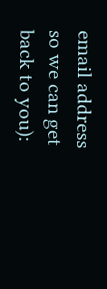email address so we can get back to you):